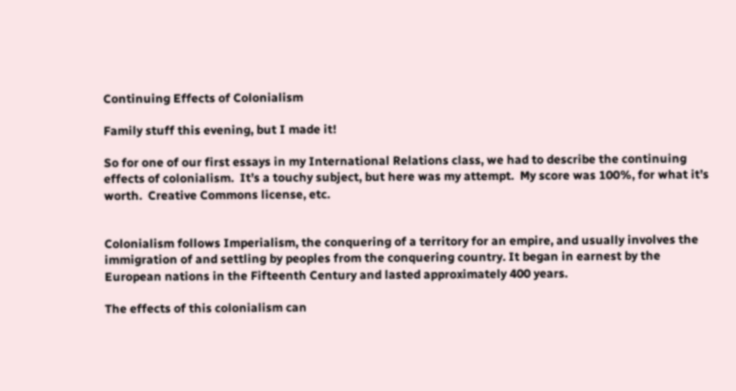Continuing Effects of Colonialism

Family stuff this evening, but I made it!

So for one of our first essays in my International Relations class, we had to describe the continuing effects of colonialism.  It’s a touchy subject, but here was my attempt.  My score was 100%, for what it’s worth.  Creative Commons license, etc.


Colonialism follows Imperialism, the conquering of a territory for an empire, and usually involves the immigration of and settling by peoples from the conquering country. It began in earnest by the European nations in the Fifteenth Century and lasted approximately 400 years.

The effects of this colonialism can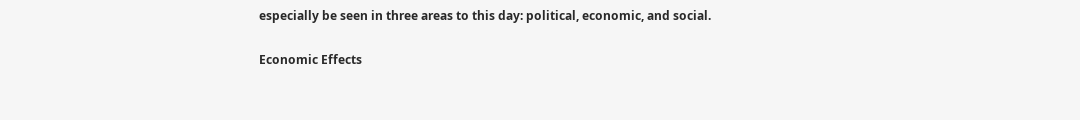especially be seen in three areas to this day: political, economic, and social.

Economic Effects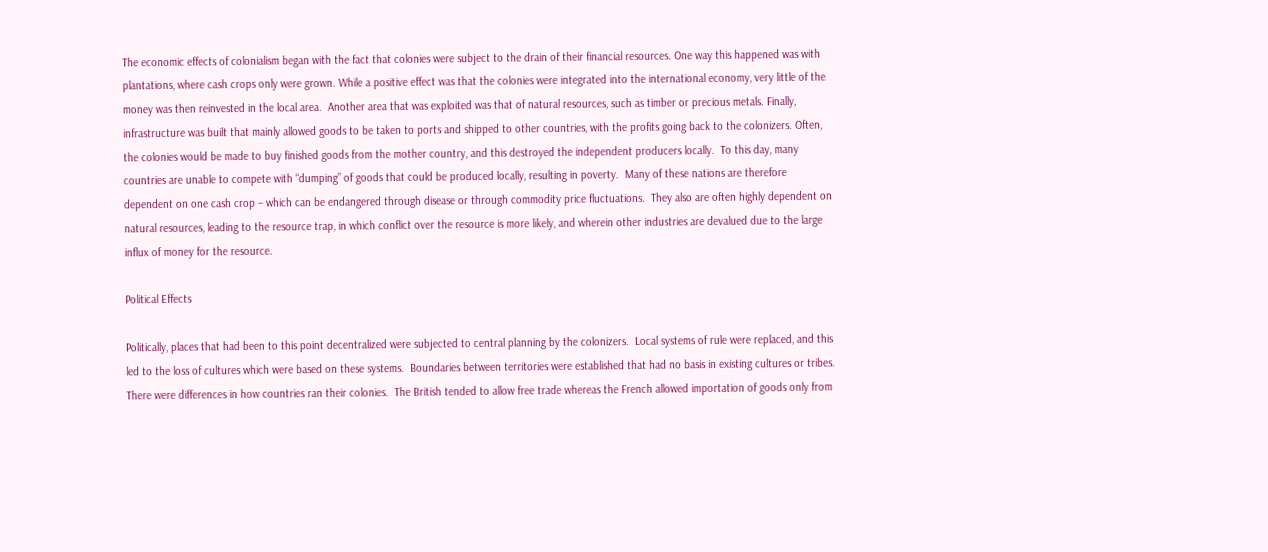The economic effects of colonialism began with the fact that colonies were subject to the drain of their financial resources. One way this happened was with plantations, where cash crops only were grown. While a positive effect was that the colonies were integrated into the international economy, very little of the money was then reinvested in the local area.  Another area that was exploited was that of natural resources, such as timber or precious metals. Finally, infrastructure was built that mainly allowed goods to be taken to ports and shipped to other countries, with the profits going back to the colonizers. Often, the colonies would be made to buy finished goods from the mother country, and this destroyed the independent producers locally.  To this day, many countries are unable to compete with “dumping” of goods that could be produced locally, resulting in poverty.  Many of these nations are therefore dependent on one cash crop – which can be endangered through disease or through commodity price fluctuations.  They also are often highly dependent on natural resources, leading to the resource trap, in which conflict over the resource is more likely, and wherein other industries are devalued due to the large influx of money for the resource.

Political Effects

Politically, places that had been to this point decentralized were subjected to central planning by the colonizers.  Local systems of rule were replaced, and this led to the loss of cultures which were based on these systems.  Boundaries between territories were established that had no basis in existing cultures or tribes.  There were differences in how countries ran their colonies.  The British tended to allow free trade whereas the French allowed importation of goods only from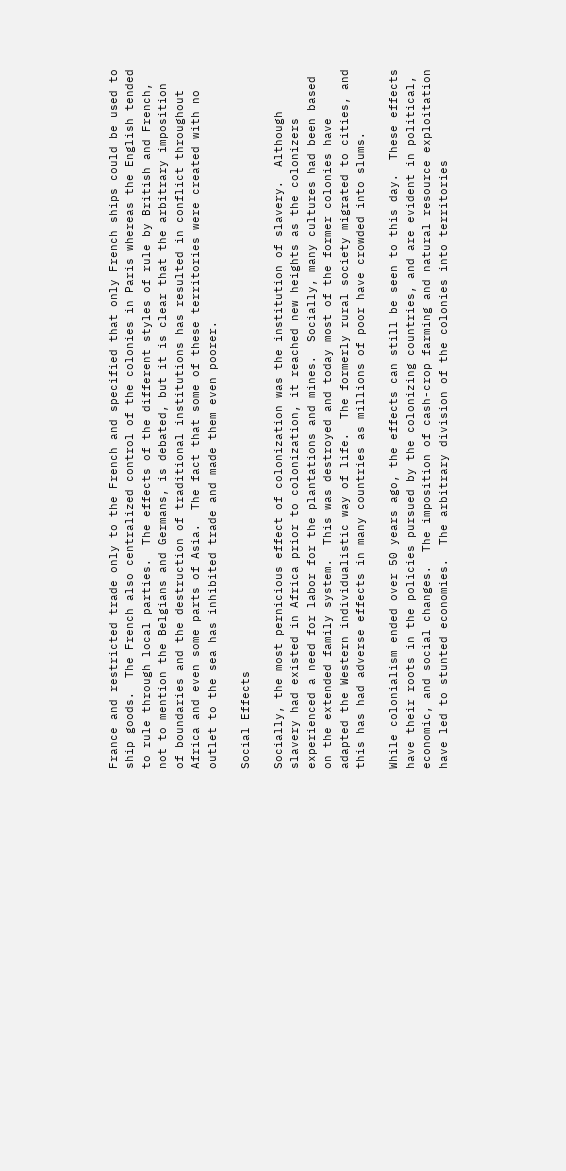France and restricted trade only to the French and specified that only French ships could be used to ship goods.  The French also centralized control of the colonies in Paris whereas the English tended to rule through local parties.  The effects of the different styles of rule by British and French, not to mention the Belgians and Germans, is debated, but it is clear that the arbitrary imposition of boundaries and the destruction of traditional institutions has resulted in conflict throughout Africa and even some parts of Asia.  The fact that some of these territories were created with no outlet to the sea has inhibited trade and made them even poorer.

Social Effects

Socially, the most pernicious effect of colonization was the institution of slavery.  Although slavery had existed in Africa prior to colonization, it reached new heights as the colonizers experienced a need for labor for the plantations and mines.  Socially, many cultures had been based on the extended family system.  This was destroyed and today most of the former colonies have adapted the Western individualistic way of life.  The formerly rural society migrated to cities, and this has had adverse effects in many countries as millions of poor have crowded into slums.

While colonialism ended over 50 years ago, the effects can still be seen to this day.  These effects have their roots in the policies pursued by the colonizing countries, and are evident in political, economic, and social changes.  The imposition of cash-crop farming and natural resource exploitation have led to stunted economies.  The arbitrary division of the colonies into territories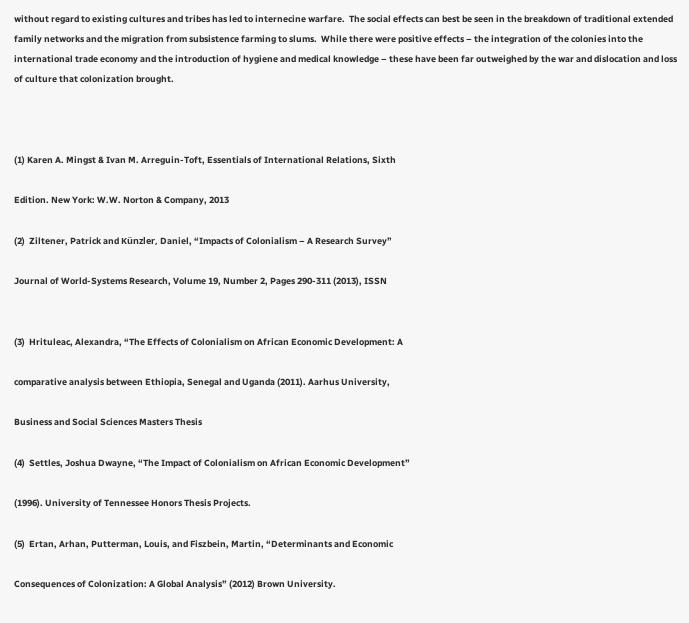without regard to existing cultures and tribes has led to internecine warfare.  The social effects can best be seen in the breakdown of traditional extended family networks and the migration from subsistence farming to slums.  While there were positive effects – the integration of the colonies into the international trade economy and the introduction of hygiene and medical knowledge – these have been far outweighed by the war and dislocation and loss of culture that colonization brought.



(1) Karen A. Mingst & Ivan M. Arreguin-Toft, Essentials of International Relations, Sixth

Edition. New York: W.W. Norton & Company, 2013

(2)  Ziltener, Patrick and Künzler, Daniel, “Impacts of Colonialism – A Research Survey”

Journal of World-Systems Research, Volume 19, Number 2, Pages 290-311 (2013), ISSN


(3)  Hrituleac, Alexandra, “The Effects of Colonialism on African Economic Development: A

comparative analysis between Ethiopia, Senegal and Uganda (2011). Aarhus University,

Business and Social Sciences Masters Thesis

(4)  Settles, Joshua Dwayne, “The Impact of Colonialism on African Economic Development”

(1996). University of Tennessee Honors Thesis Projects.

(5)  Ertan, Arhan, Putterman, Louis, and Fiszbein, Martin, “Determinants and Economic

Consequences of Colonization: A Global Analysis” (2012) Brown University.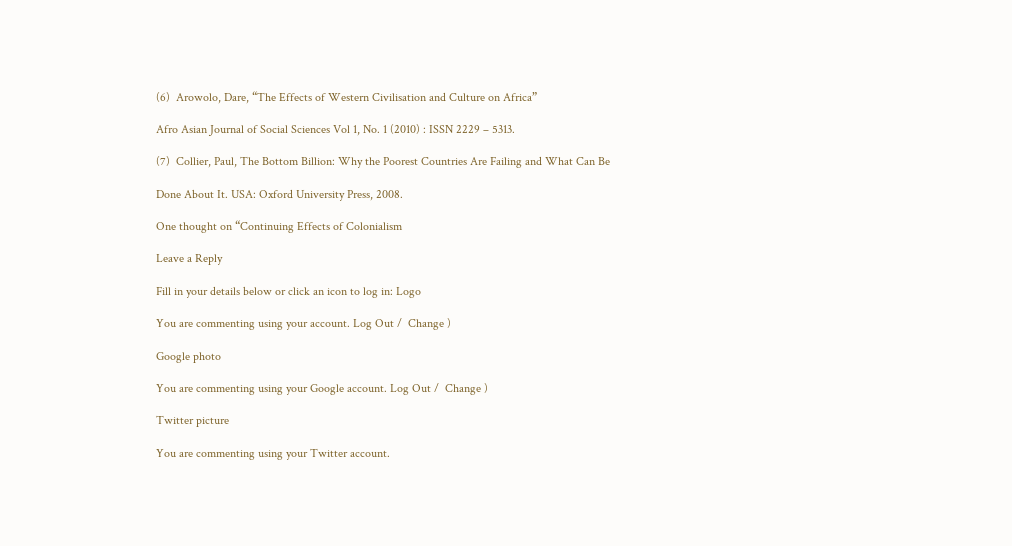(6)  Arowolo, Dare, “The Effects of Western Civilisation and Culture on Africa”

Afro Asian Journal of Social Sciences Vol 1, No. 1 (2010) : ISSN 2229 – 5313.

(7)  Collier, Paul, The Bottom Billion: Why the Poorest Countries Are Failing and What Can Be

Done About It. USA: Oxford University Press, 2008.

One thought on “Continuing Effects of Colonialism

Leave a Reply

Fill in your details below or click an icon to log in: Logo

You are commenting using your account. Log Out /  Change )

Google photo

You are commenting using your Google account. Log Out /  Change )

Twitter picture

You are commenting using your Twitter account.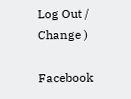Log Out /  Change )

Facebook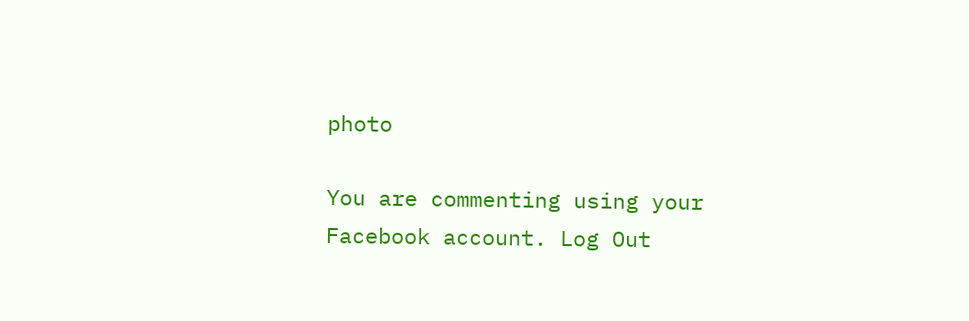photo

You are commenting using your Facebook account. Log Out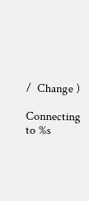/  Change )

Connecting to %s